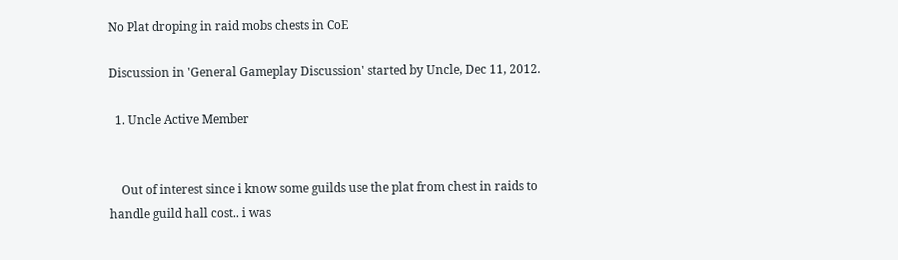No Plat droping in raid mobs chests in CoE

Discussion in 'General Gameplay Discussion' started by Uncle, Dec 11, 2012.

  1. Uncle Active Member


    Out of interest since i know some guilds use the plat from chest in raids to handle guild hall cost.. i was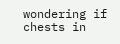wondering if chests in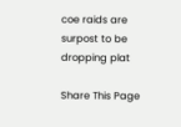coe raids are surpost to be dropping plat

Share This Page